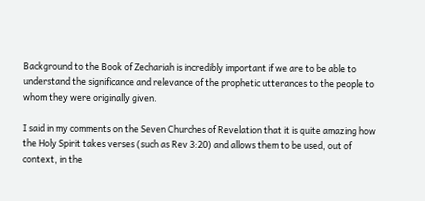Background to the Book of Zechariah is incredibly important if we are to be able to understand the significance and relevance of the prophetic utterances to the people to whom they were originally given.

I said in my comments on the Seven Churches of Revelation that it is quite amazing how the Holy Spirit takes verses (such as Rev 3:20) and allows them to be used, out of context, in the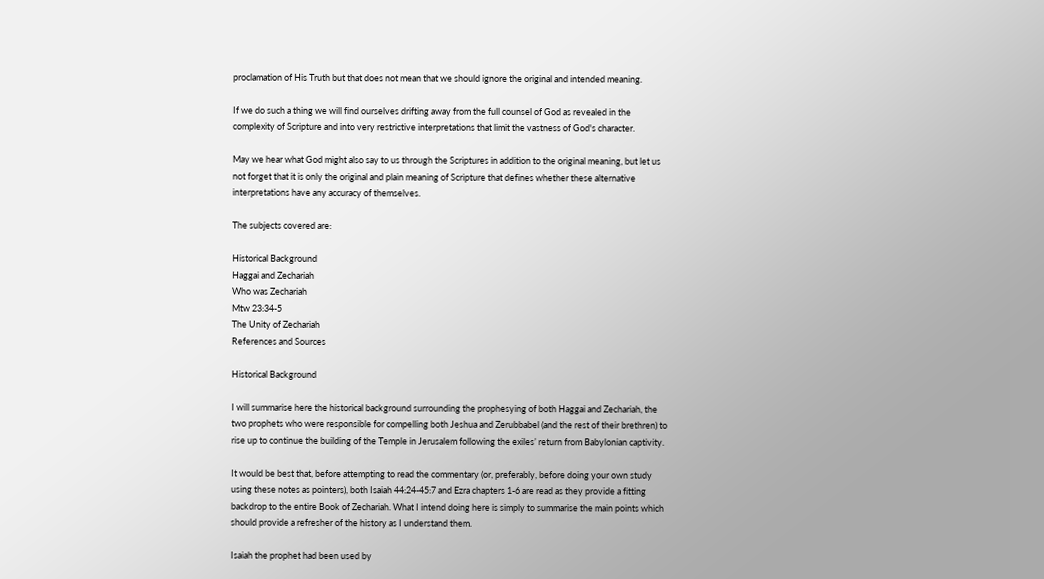proclamation of His Truth but that does not mean that we should ignore the original and intended meaning.

If we do such a thing we will find ourselves drifting away from the full counsel of God as revealed in the complexity of Scripture and into very restrictive interpretations that limit the vastness of God's character.

May we hear what God might also say to us through the Scriptures in addition to the original meaning, but let us not forget that it is only the original and plain meaning of Scripture that defines whether these alternative interpretations have any accuracy of themselves.

The subjects covered are:

Historical Background
Haggai and Zechariah
Who was Zechariah
Mtw 23:34-5
The Unity of Zechariah
References and Sources

Historical Background

I will summarise here the historical background surrounding the prophesying of both Haggai and Zechariah, the two prophets who were responsible for compelling both Jeshua and Zerubbabel (and the rest of their brethren) to rise up to continue the building of the Temple in Jerusalem following the exiles’ return from Babylonian captivity.

It would be best that, before attempting to read the commentary (or, preferably, before doing your own study using these notes as pointers), both Isaiah 44:24-45:7 and Ezra chapters 1-6 are read as they provide a fitting backdrop to the entire Book of Zechariah. What I intend doing here is simply to summarise the main points which should provide a refresher of the history as I understand them.

Isaiah the prophet had been used by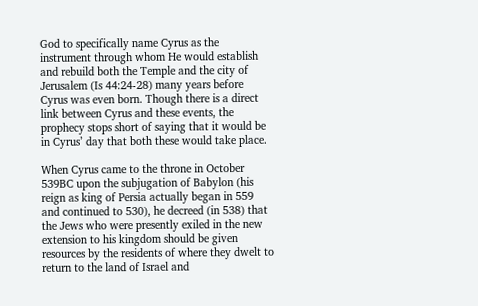God to specifically name Cyrus as the instrument through whom He would establish and rebuild both the Temple and the city of Jerusalem (Is 44:24-28) many years before Cyrus was even born. Though there is a direct link between Cyrus and these events, the prophecy stops short of saying that it would be in Cyrus’ day that both these would take place.

When Cyrus came to the throne in October 539BC upon the subjugation of Babylon (his reign as king of Persia actually began in 559 and continued to 530), he decreed (in 538) that the Jews who were presently exiled in the new extension to his kingdom should be given resources by the residents of where they dwelt to return to the land of Israel and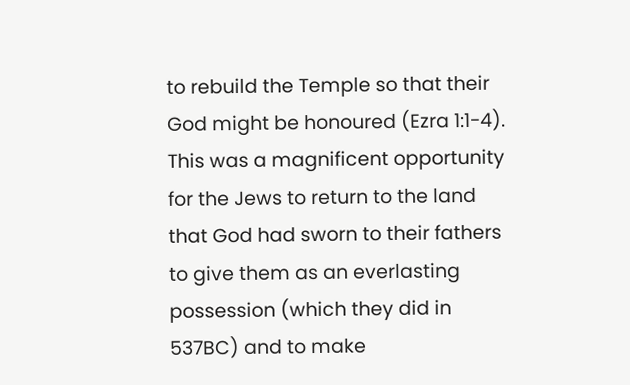to rebuild the Temple so that their God might be honoured (Ezra 1:1-4). This was a magnificent opportunity for the Jews to return to the land that God had sworn to their fathers to give them as an everlasting possession (which they did in 537BC) and to make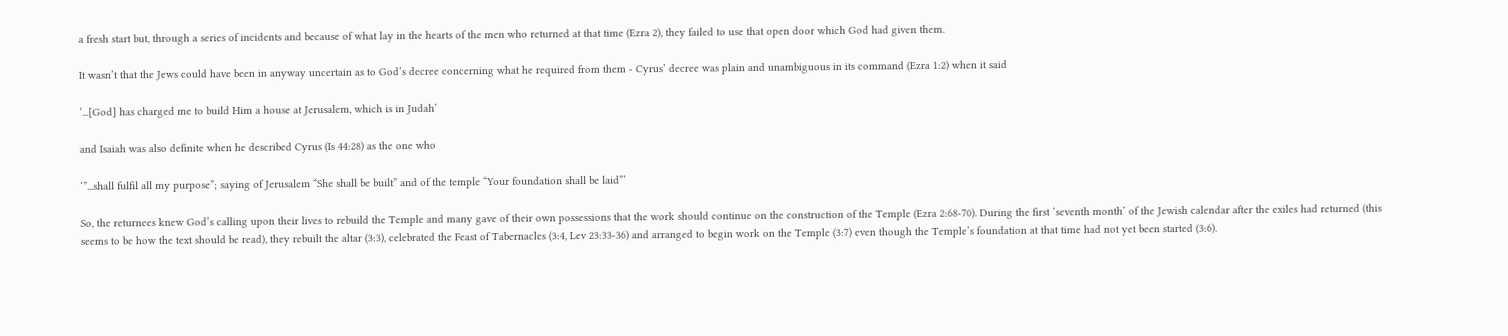a fresh start but, through a series of incidents and because of what lay in the hearts of the men who returned at that time (Ezra 2), they failed to use that open door which God had given them.

It wasn’t that the Jews could have been in anyway uncertain as to God’s decree concerning what he required from them - Cyrus’ decree was plain and unambiguous in its command (Ezra 1:2) when it said

‘...[God] has charged me to build Him a house at Jerusalem, which is in Judah’

and Isaiah was also definite when he described Cyrus (Is 44:28) as the one who

‘”...shall fulfil all my purpose”; saying of Jerusalem “She shall be built” and of the temple “Your foundation shall be laid”’

So, the returnees knew God’s calling upon their lives to rebuild the Temple and many gave of their own possessions that the work should continue on the construction of the Temple (Ezra 2:68-70). During the first ‘seventh month’ of the Jewish calendar after the exiles had returned (this seems to be how the text should be read), they rebuilt the altar (3:3), celebrated the Feast of Tabernacles (3:4, Lev 23:33-36) and arranged to begin work on the Temple (3:7) even though the Temple’s foundation at that time had not yet been started (3:6).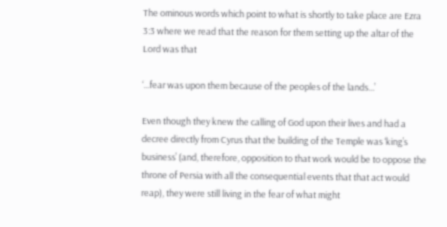The ominous words which point to what is shortly to take place are Ezra 3:3 where we read that the reason for them setting up the altar of the Lord was that

‘...fear was upon them because of the peoples of the lands...’

Even though they knew the calling of God upon their lives and had a decree directly from Cyrus that the building of the Temple was ‘king’s business’ (and, therefore, opposition to that work would be to oppose the throne of Persia with all the consequential events that that act would reap), they were still living in the fear of what might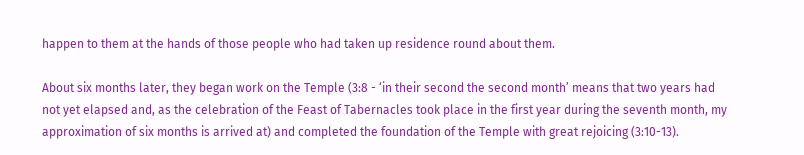happen to them at the hands of those people who had taken up residence round about them.

About six months later, they began work on the Temple (3:8 - ‘in their second the second month’ means that two years had not yet elapsed and, as the celebration of the Feast of Tabernacles took place in the first year during the seventh month, my approximation of six months is arrived at) and completed the foundation of the Temple with great rejoicing (3:10-13).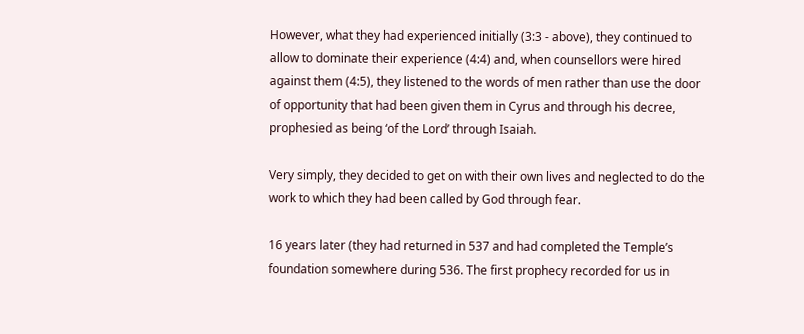However, what they had experienced initially (3:3 - above), they continued to allow to dominate their experience (4:4) and, when counsellors were hired against them (4:5), they listened to the words of men rather than use the door of opportunity that had been given them in Cyrus and through his decree, prophesied as being ‘of the Lord’ through Isaiah.

Very simply, they decided to get on with their own lives and neglected to do the work to which they had been called by God through fear.

16 years later (they had returned in 537 and had completed the Temple’s foundation somewhere during 536. The first prophecy recorded for us in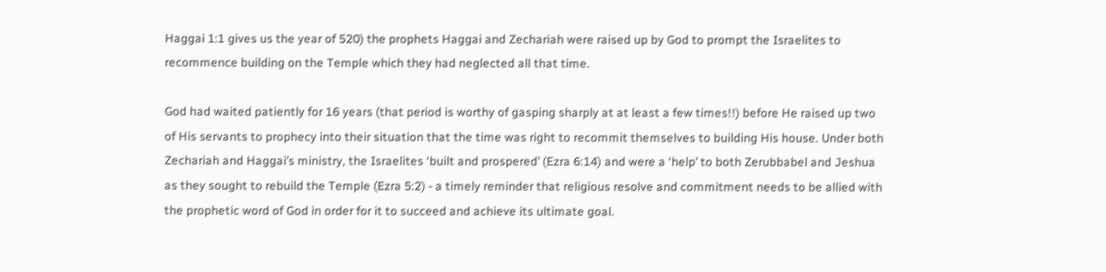Haggai 1:1 gives us the year of 520) the prophets Haggai and Zechariah were raised up by God to prompt the Israelites to recommence building on the Temple which they had neglected all that time.

God had waited patiently for 16 years (that period is worthy of gasping sharply at at least a few times!!) before He raised up two of His servants to prophecy into their situation that the time was right to recommit themselves to building His house. Under both Zechariah and Haggai’s ministry, the Israelites ‘built and prospered’ (Ezra 6:14) and were a ‘help’ to both Zerubbabel and Jeshua as they sought to rebuild the Temple (Ezra 5:2) - a timely reminder that religious resolve and commitment needs to be allied with the prophetic word of God in order for it to succeed and achieve its ultimate goal.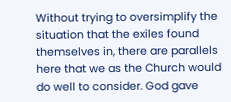Without trying to oversimplify the situation that the exiles found themselves in, there are parallels here that we as the Church would do well to consider. God gave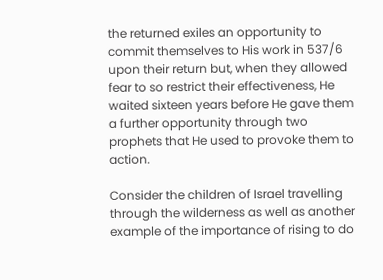the returned exiles an opportunity to commit themselves to His work in 537/6 upon their return but, when they allowed fear to so restrict their effectiveness, He waited sixteen years before He gave them a further opportunity through two prophets that He used to provoke them to action.

Consider the children of Israel travelling through the wilderness as well as another example of the importance of rising to do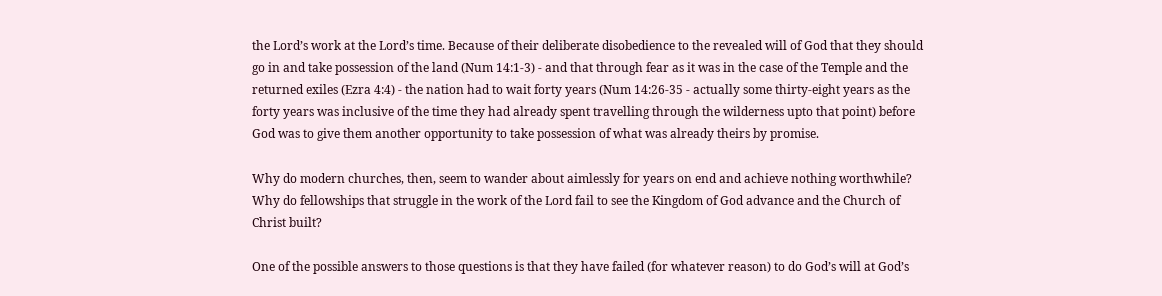the Lord’s work at the Lord’s time. Because of their deliberate disobedience to the revealed will of God that they should go in and take possession of the land (Num 14:1-3) - and that through fear as it was in the case of the Temple and the returned exiles (Ezra 4:4) - the nation had to wait forty years (Num 14:26-35 - actually some thirty-eight years as the forty years was inclusive of the time they had already spent travelling through the wilderness upto that point) before God was to give them another opportunity to take possession of what was already theirs by promise.

Why do modern churches, then, seem to wander about aimlessly for years on end and achieve nothing worthwhile? Why do fellowships that struggle in the work of the Lord fail to see the Kingdom of God advance and the Church of Christ built?

One of the possible answers to those questions is that they have failed (for whatever reason) to do God’s will at God’s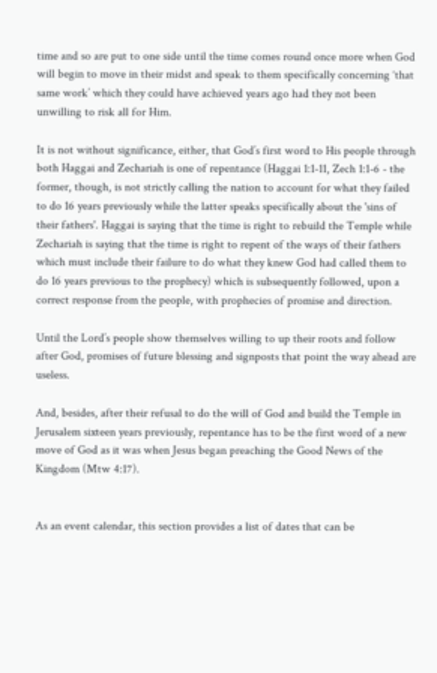time and so are put to one side until the time comes round once more when God will begin to move in their midst and speak to them specifically concerning ‘that same work’ which they could have achieved years ago had they not been unwilling to risk all for Him.

It is not without significance, either, that God’s first word to His people through both Haggai and Zechariah is one of repentance (Haggai 1:1-11, Zech 1:1-6 - the former, though, is not strictly calling the nation to account for what they failed to do 16 years previously while the latter speaks specifically about the 'sins of their fathers'. Haggai is saying that the time is right to rebuild the Temple while Zechariah is saying that the time is right to repent of the ways of their fathers which must include their failure to do what they knew God had called them to do 16 years previous to the prophecy) which is subsequently followed, upon a correct response from the people, with prophecies of promise and direction.

Until the Lord’s people show themselves willing to up their roots and follow after God, promises of future blessing and signposts that point the way ahead are useless.

And, besides, after their refusal to do the will of God and build the Temple in Jerusalem sixteen years previously, repentance has to be the first word of a new move of God as it was when Jesus began preaching the Good News of the Kingdom (Mtw 4:17).


As an event calendar, this section provides a list of dates that can be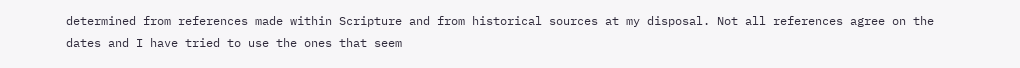determined from references made within Scripture and from historical sources at my disposal. Not all references agree on the dates and I have tried to use the ones that seem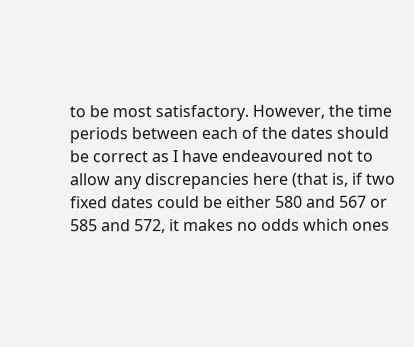to be most satisfactory. However, the time periods between each of the dates should be correct as I have endeavoured not to allow any discrepancies here (that is, if two fixed dates could be either 580 and 567 or 585 and 572, it makes no odds which ones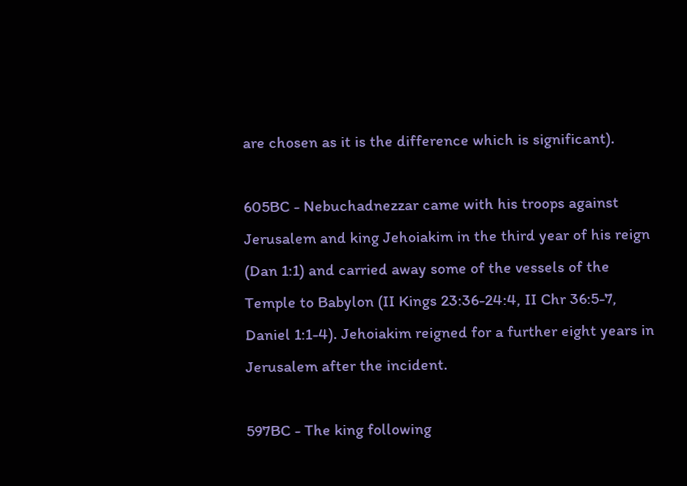are chosen as it is the difference which is significant).

605BC - Nebuchadnezzar came with his troops against Jerusalem and king Jehoiakim in the third year of his reign (Dan 1:1) and carried away some of the vessels of the Temple to Babylon (II Kings 23:36-24:4, II Chr 36:5-7, Daniel 1:1-4). Jehoiakim reigned for a further eight years in Jerusalem after the incident.

597BC - The king following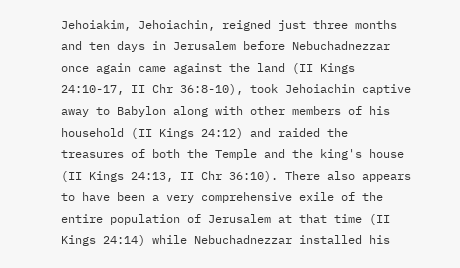Jehoiakim, Jehoiachin, reigned just three months and ten days in Jerusalem before Nebuchadnezzar once again came against the land (II Kings 24:10-17, II Chr 36:8-10), took Jehoiachin captive away to Babylon along with other members of his household (II Kings 24:12) and raided the treasures of both the Temple and the king's house (II Kings 24:13, II Chr 36:10). There also appears to have been a very comprehensive exile of the entire population of Jerusalem at that time (II Kings 24:14) while Nebuchadnezzar installed his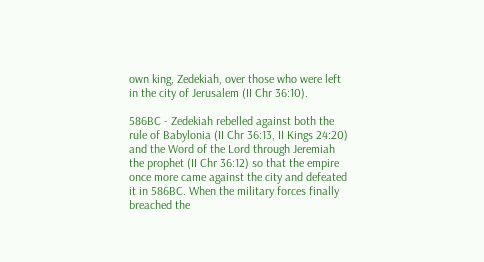own king, Zedekiah, over those who were left in the city of Jerusalem (II Chr 36:10).

586BC - Zedekiah rebelled against both the rule of Babylonia (II Chr 36:13, II Kings 24:20) and the Word of the Lord through Jeremiah the prophet (II Chr 36:12) so that the empire once more came against the city and defeated it in 586BC. When the military forces finally breached the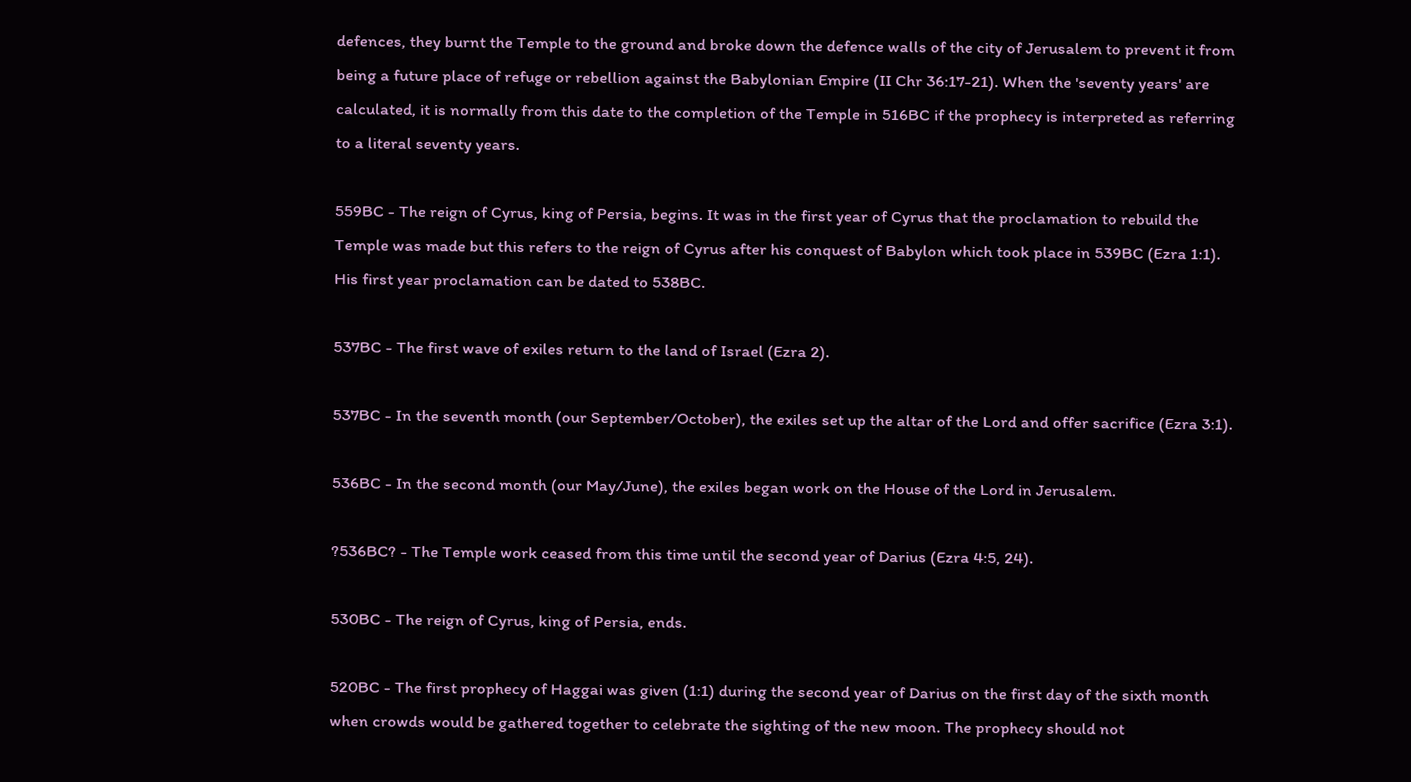defences, they burnt the Temple to the ground and broke down the defence walls of the city of Jerusalem to prevent it from being a future place of refuge or rebellion against the Babylonian Empire (II Chr 36:17-21). When the 'seventy years' are calculated, it is normally from this date to the completion of the Temple in 516BC if the prophecy is interpreted as referring to a literal seventy years.

559BC - The reign of Cyrus, king of Persia, begins. It was in the first year of Cyrus that the proclamation to rebuild the Temple was made but this refers to the reign of Cyrus after his conquest of Babylon which took place in 539BC (Ezra 1:1). His first year proclamation can be dated to 538BC.

537BC - The first wave of exiles return to the land of Israel (Ezra 2).

537BC - In the seventh month (our September/October), the exiles set up the altar of the Lord and offer sacrifice (Ezra 3:1).

536BC - In the second month (our May/June), the exiles began work on the House of the Lord in Jerusalem.

?536BC? - The Temple work ceased from this time until the second year of Darius (Ezra 4:5, 24).

530BC - The reign of Cyrus, king of Persia, ends.

520BC - The first prophecy of Haggai was given (1:1) during the second year of Darius on the first day of the sixth month when crowds would be gathered together to celebrate the sighting of the new moon. The prophecy should not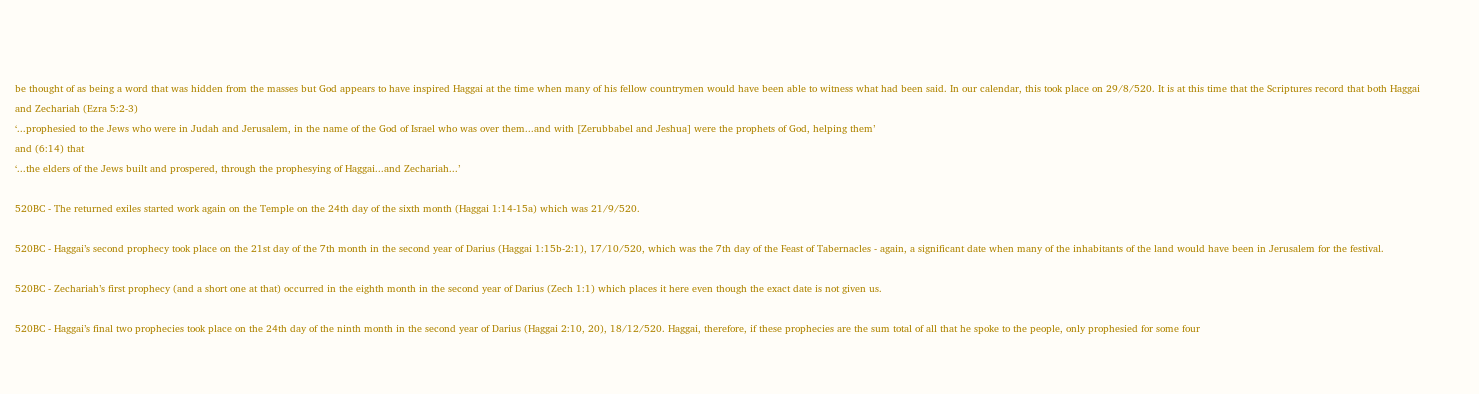be thought of as being a word that was hidden from the masses but God appears to have inspired Haggai at the time when many of his fellow countrymen would have been able to witness what had been said. In our calendar, this took place on 29/8/520. It is at this time that the Scriptures record that both Haggai and Zechariah (Ezra 5:2-3)
‘...prophesied to the Jews who were in Judah and Jerusalem, in the name of the God of Israel who was over them...and with [Zerubbabel and Jeshua] were the prophets of God, helping them’
and (6:14) that
‘...the elders of the Jews built and prospered, through the prophesying of Haggai...and Zechariah...’

520BC - The returned exiles started work again on the Temple on the 24th day of the sixth month (Haggai 1:14-15a) which was 21/9/520.

520BC - Haggai’s second prophecy took place on the 21st day of the 7th month in the second year of Darius (Haggai 1:15b-2:1), 17/10/520, which was the 7th day of the Feast of Tabernacles - again, a significant date when many of the inhabitants of the land would have been in Jerusalem for the festival.

520BC - Zechariah’s first prophecy (and a short one at that) occurred in the eighth month in the second year of Darius (Zech 1:1) which places it here even though the exact date is not given us.

520BC - Haggai’s final two prophecies took place on the 24th day of the ninth month in the second year of Darius (Haggai 2:10, 20), 18/12/520. Haggai, therefore, if these prophecies are the sum total of all that he spoke to the people, only prophesied for some four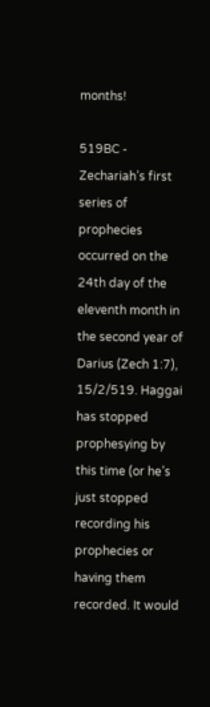months!

519BC - Zechariah’s first series of prophecies occurred on the 24th day of the eleventh month in the second year of Darius (Zech 1:7), 15/2/519. Haggai has stopped prophesying by this time (or he’s just stopped recording his prophecies or having them recorded. It would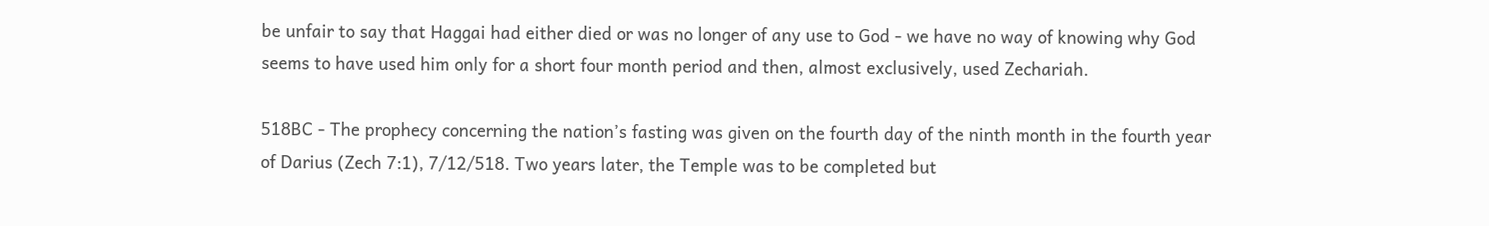be unfair to say that Haggai had either died or was no longer of any use to God - we have no way of knowing why God seems to have used him only for a short four month period and then, almost exclusively, used Zechariah.

518BC - The prophecy concerning the nation’s fasting was given on the fourth day of the ninth month in the fourth year of Darius (Zech 7:1), 7/12/518. Two years later, the Temple was to be completed but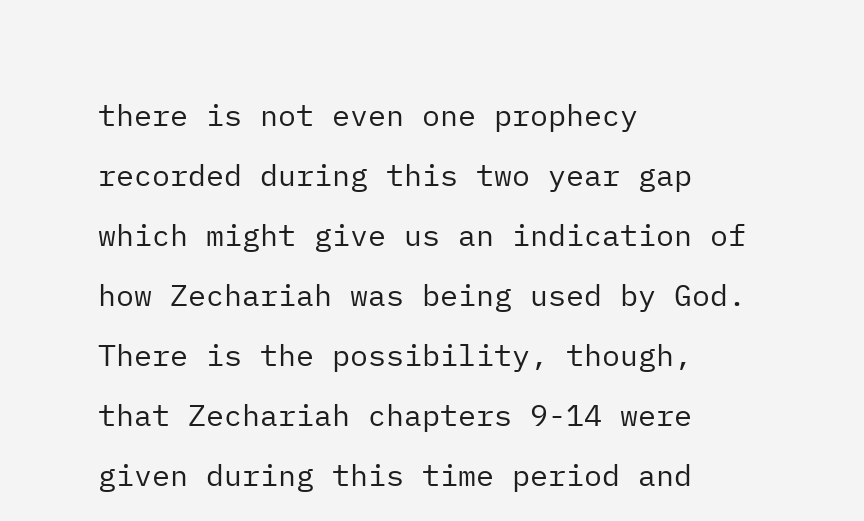there is not even one prophecy recorded during this two year gap which might give us an indication of how Zechariah was being used by God. There is the possibility, though, that Zechariah chapters 9-14 were given during this time period and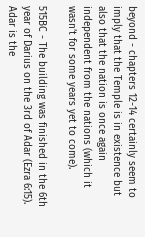beyond - chapters 12-14 certainly seem to imply that the Temple is in existence but also that the nation is once again independent from the nations (which it wasn’t for some years yet to come).

515BC - The building was finished in the 6th year of Darius on the 3rd of Adar (Ezra 6:15). Adar is the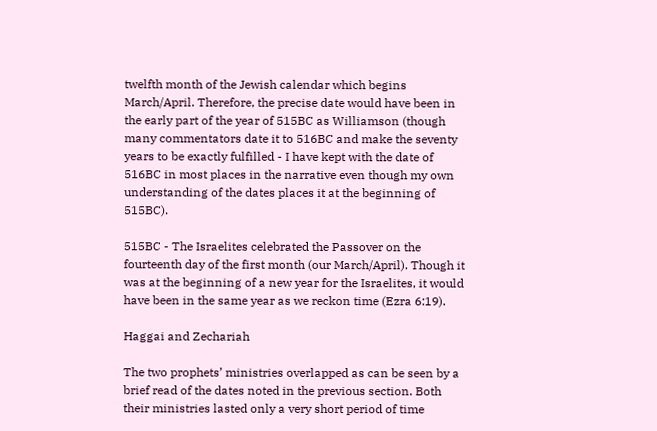twelfth month of the Jewish calendar which begins March/April. Therefore, the precise date would have been in the early part of the year of 515BC as Williamson (though many commentators date it to 516BC and make the seventy years to be exactly fulfilled - I have kept with the date of 516BC in most places in the narrative even though my own understanding of the dates places it at the beginning of 515BC).

515BC - The Israelites celebrated the Passover on the fourteenth day of the first month (our March/April). Though it was at the beginning of a new year for the Israelites, it would have been in the same year as we reckon time (Ezra 6:19).

Haggai and Zechariah

The two prophets’ ministries overlapped as can be seen by a brief read of the dates noted in the previous section. Both their ministries lasted only a very short period of time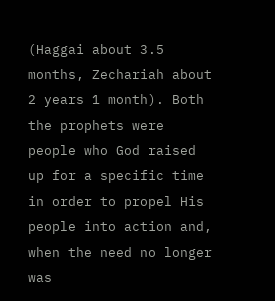(Haggai about 3.5 months, Zechariah about 2 years 1 month). Both the prophets were people who God raised up for a specific time in order to propel His people into action and, when the need no longer was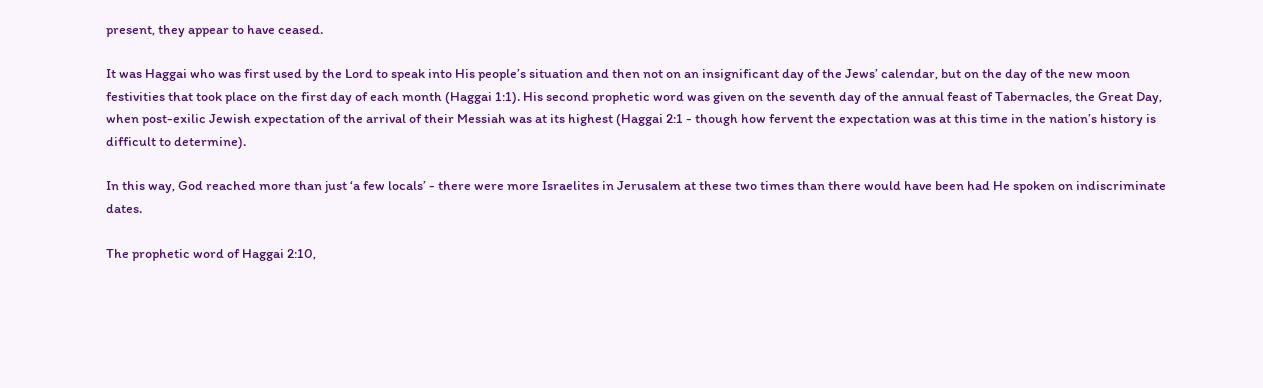present, they appear to have ceased.

It was Haggai who was first used by the Lord to speak into His people’s situation and then not on an insignificant day of the Jews’ calendar, but on the day of the new moon festivities that took place on the first day of each month (Haggai 1:1). His second prophetic word was given on the seventh day of the annual feast of Tabernacles, the Great Day, when post-exilic Jewish expectation of the arrival of their Messiah was at its highest (Haggai 2:1 - though how fervent the expectation was at this time in the nation’s history is difficult to determine).

In this way, God reached more than just ‘a few locals’ - there were more Israelites in Jerusalem at these two times than there would have been had He spoken on indiscriminate dates.

The prophetic word of Haggai 2:10,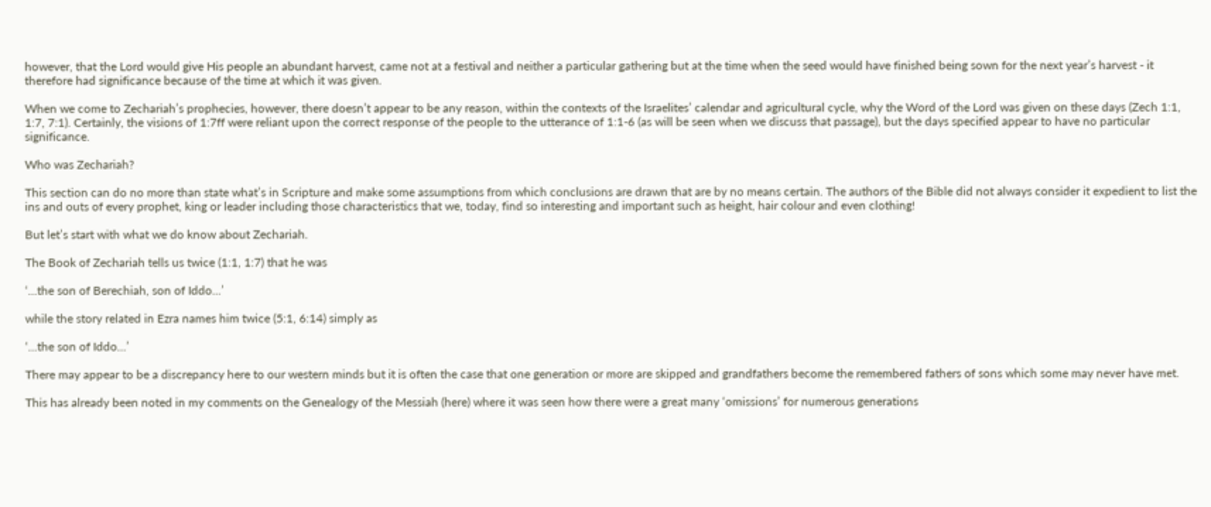however, that the Lord would give His people an abundant harvest, came not at a festival and neither a particular gathering but at the time when the seed would have finished being sown for the next year’s harvest - it therefore had significance because of the time at which it was given.

When we come to Zechariah’s prophecies, however, there doesn’t appear to be any reason, within the contexts of the Israelites’ calendar and agricultural cycle, why the Word of the Lord was given on these days (Zech 1:1, 1:7, 7:1). Certainly, the visions of 1:7ff were reliant upon the correct response of the people to the utterance of 1:1-6 (as will be seen when we discuss that passage), but the days specified appear to have no particular significance.

Who was Zechariah?

This section can do no more than state what’s in Scripture and make some assumptions from which conclusions are drawn that are by no means certain. The authors of the Bible did not always consider it expedient to list the ins and outs of every prophet, king or leader including those characteristics that we, today, find so interesting and important such as height, hair colour and even clothing!

But let’s start with what we do know about Zechariah.

The Book of Zechariah tells us twice (1:1, 1:7) that he was

‘...the son of Berechiah, son of Iddo...’

while the story related in Ezra names him twice (5:1, 6:14) simply as

‘...the son of Iddo...’

There may appear to be a discrepancy here to our western minds but it is often the case that one generation or more are skipped and grandfathers become the remembered fathers of sons which some may never have met.

This has already been noted in my comments on the Genealogy of the Messiah (here) where it was seen how there were a great many ‘omissions’ for numerous generations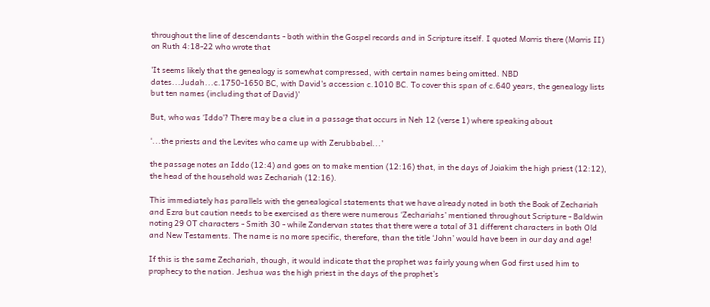throughout the line of descendants - both within the Gospel records and in Scripture itself. I quoted Morris there (Morris II) on Ruth 4:18-22 who wrote that

'It seems likely that the genealogy is somewhat compressed, with certain names being omitted. NBD dates...Judah...c.1750-1650 BC, with David's accession c.1010 BC. To cover this span of c.640 years, the genealogy lists but ten names (including that of David)’

But, who was ‘Iddo’? There may be a clue in a passage that occurs in Neh 12 (verse 1) where speaking about

‘...the priests and the Levites who came up with Zerubbabel...’

the passage notes an Iddo (12:4) and goes on to make mention (12:16) that, in the days of Joiakim the high priest (12:12), the head of the household was Zechariah (12:16).

This immediately has parallels with the genealogical statements that we have already noted in both the Book of Zechariah and Ezra but caution needs to be exercised as there were numerous ‘Zechariahs’ mentioned throughout Scripture - Baldwin noting 29 OT characters - Smith 30 - while Zondervan states that there were a total of 31 different characters in both Old and New Testaments. The name is no more specific, therefore, than the title ‘John’ would have been in our day and age!

If this is the same Zechariah, though, it would indicate that the prophet was fairly young when God first used him to prophecy to the nation. Jeshua was the high priest in the days of the prophet’s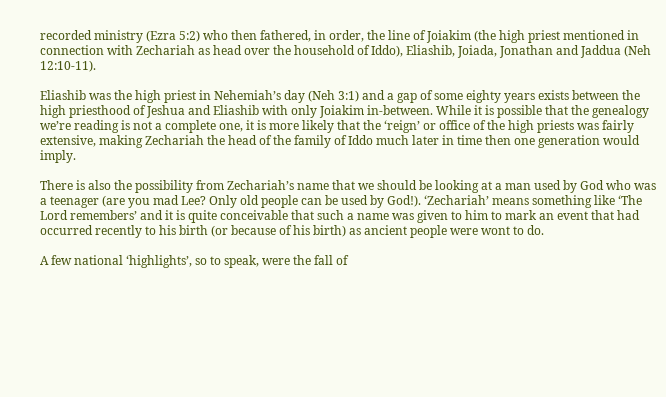recorded ministry (Ezra 5:2) who then fathered, in order, the line of Joiakim (the high priest mentioned in connection with Zechariah as head over the household of Iddo), Eliashib, Joiada, Jonathan and Jaddua (Neh 12:10-11).

Eliashib was the high priest in Nehemiah’s day (Neh 3:1) and a gap of some eighty years exists between the high priesthood of Jeshua and Eliashib with only Joiakim in-between. While it is possible that the genealogy we’re reading is not a complete one, it is more likely that the ‘reign’ or office of the high priests was fairly extensive, making Zechariah the head of the family of Iddo much later in time then one generation would imply.

There is also the possibility from Zechariah’s name that we should be looking at a man used by God who was a teenager (are you mad Lee? Only old people can be used by God!). ‘Zechariah’ means something like ‘The Lord remembers’ and it is quite conceivable that such a name was given to him to mark an event that had occurred recently to his birth (or because of his birth) as ancient people were wont to do.

A few national ‘highlights’, so to speak, were the fall of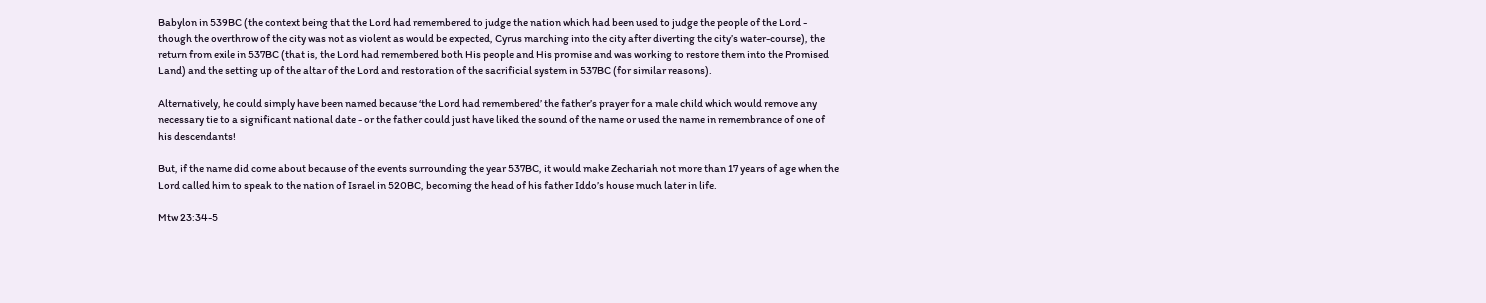Babylon in 539BC (the context being that the Lord had remembered to judge the nation which had been used to judge the people of the Lord - though the overthrow of the city was not as violent as would be expected, Cyrus marching into the city after diverting the city’s water-course), the return from exile in 537BC (that is, the Lord had remembered both His people and His promise and was working to restore them into the Promised Land) and the setting up of the altar of the Lord and restoration of the sacrificial system in 537BC (for similar reasons).

Alternatively, he could simply have been named because ‘the Lord had remembered’ the father’s prayer for a male child which would remove any necessary tie to a significant national date - or the father could just have liked the sound of the name or used the name in remembrance of one of his descendants!

But, if the name did come about because of the events surrounding the year 537BC, it would make Zechariah not more than 17 years of age when the Lord called him to speak to the nation of Israel in 520BC, becoming the head of his father Iddo’s house much later in life.

Mtw 23:34-5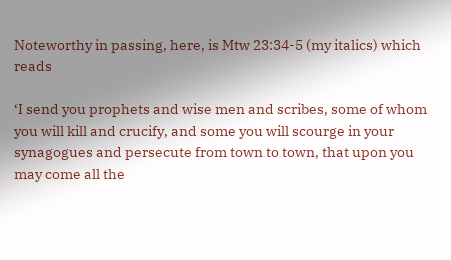Noteworthy in passing, here, is Mtw 23:34-5 (my italics) which reads

‘I send you prophets and wise men and scribes, some of whom you will kill and crucify, and some you will scourge in your synagogues and persecute from town to town, that upon you may come all the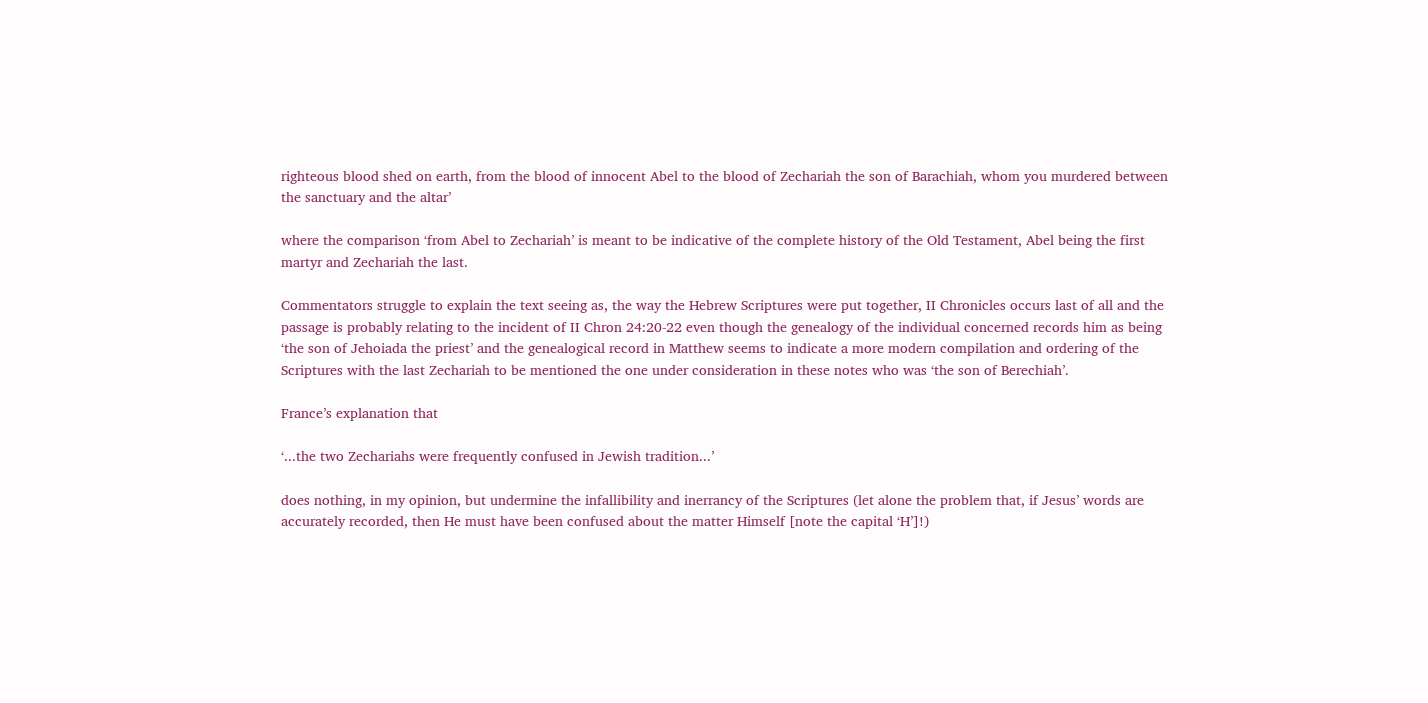righteous blood shed on earth, from the blood of innocent Abel to the blood of Zechariah the son of Barachiah, whom you murdered between the sanctuary and the altar’

where the comparison ‘from Abel to Zechariah’ is meant to be indicative of the complete history of the Old Testament, Abel being the first martyr and Zechariah the last.

Commentators struggle to explain the text seeing as, the way the Hebrew Scriptures were put together, II Chronicles occurs last of all and the passage is probably relating to the incident of II Chron 24:20-22 even though the genealogy of the individual concerned records him as being ‘the son of Jehoiada the priest’ and the genealogical record in Matthew seems to indicate a more modern compilation and ordering of the Scriptures with the last Zechariah to be mentioned the one under consideration in these notes who was ‘the son of Berechiah’.

France’s explanation that

‘...the two Zechariahs were frequently confused in Jewish tradition...’

does nothing, in my opinion, but undermine the infallibility and inerrancy of the Scriptures (let alone the problem that, if Jesus’ words are accurately recorded, then He must have been confused about the matter Himself [note the capital ‘H’]!)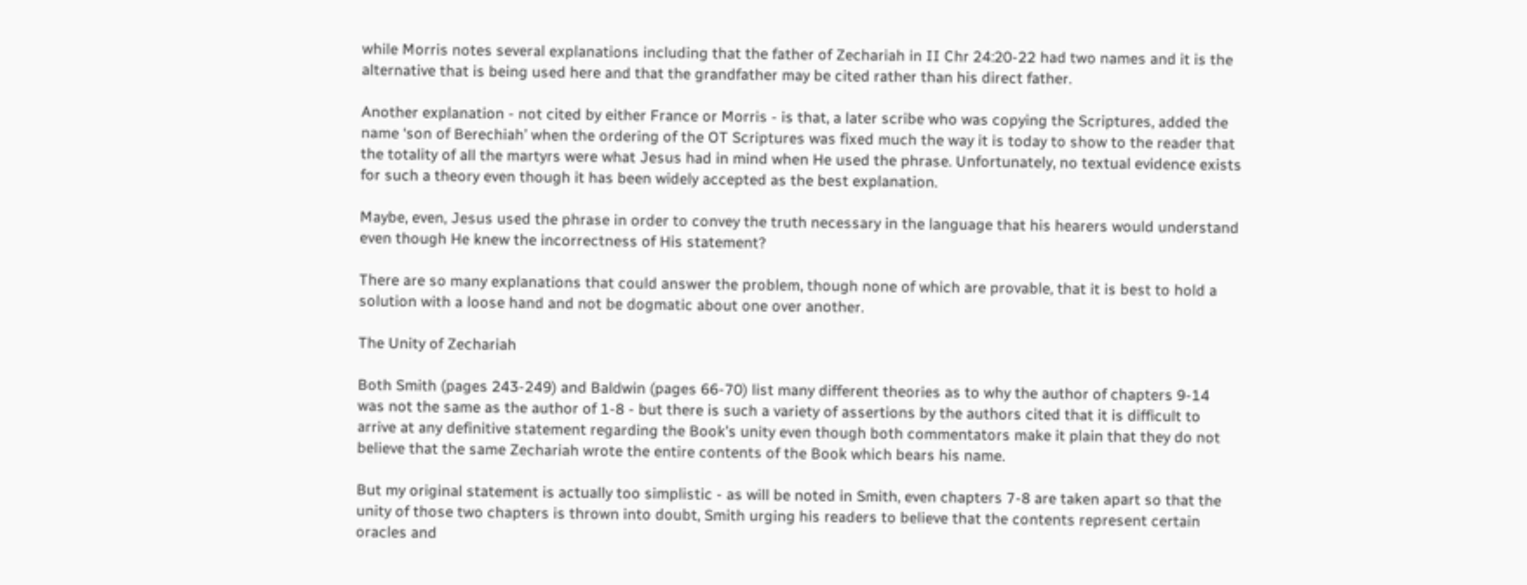while Morris notes several explanations including that the father of Zechariah in II Chr 24:20-22 had two names and it is the alternative that is being used here and that the grandfather may be cited rather than his direct father.

Another explanation - not cited by either France or Morris - is that, a later scribe who was copying the Scriptures, added the name ‘son of Berechiah’ when the ordering of the OT Scriptures was fixed much the way it is today to show to the reader that the totality of all the martyrs were what Jesus had in mind when He used the phrase. Unfortunately, no textual evidence exists for such a theory even though it has been widely accepted as the best explanation.

Maybe, even, Jesus used the phrase in order to convey the truth necessary in the language that his hearers would understand even though He knew the incorrectness of His statement?

There are so many explanations that could answer the problem, though none of which are provable, that it is best to hold a solution with a loose hand and not be dogmatic about one over another.

The Unity of Zechariah

Both Smith (pages 243-249) and Baldwin (pages 66-70) list many different theories as to why the author of chapters 9-14 was not the same as the author of 1-8 - but there is such a variety of assertions by the authors cited that it is difficult to arrive at any definitive statement regarding the Book’s unity even though both commentators make it plain that they do not believe that the same Zechariah wrote the entire contents of the Book which bears his name.

But my original statement is actually too simplistic - as will be noted in Smith, even chapters 7-8 are taken apart so that the unity of those two chapters is thrown into doubt, Smith urging his readers to believe that the contents represent certain oracles and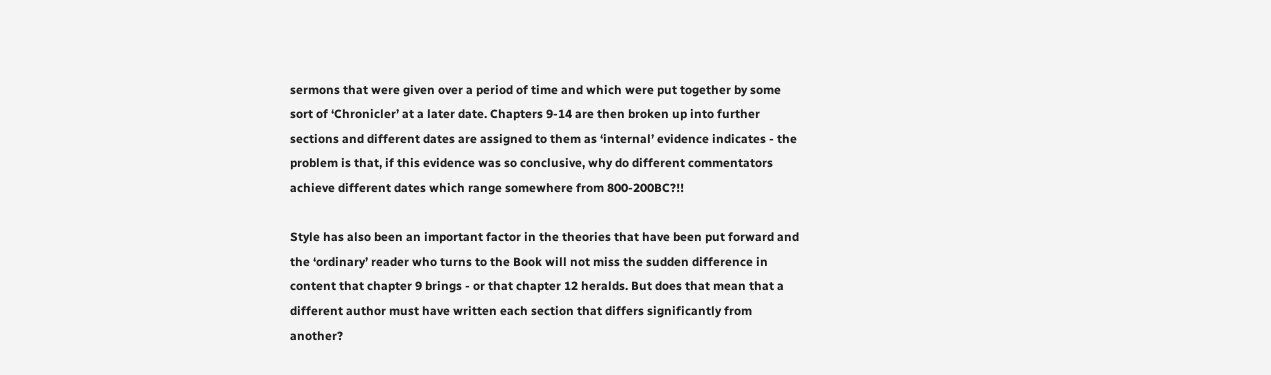sermons that were given over a period of time and which were put together by some sort of ‘Chronicler’ at a later date. Chapters 9-14 are then broken up into further sections and different dates are assigned to them as ‘internal’ evidence indicates - the problem is that, if this evidence was so conclusive, why do different commentators achieve different dates which range somewhere from 800-200BC?!!

Style has also been an important factor in the theories that have been put forward and the ‘ordinary’ reader who turns to the Book will not miss the sudden difference in content that chapter 9 brings - or that chapter 12 heralds. But does that mean that a different author must have written each section that differs significantly from another?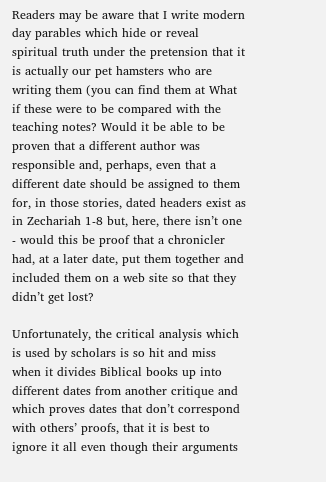Readers may be aware that I write modern day parables which hide or reveal spiritual truth under the pretension that it is actually our pet hamsters who are writing them (you can find them at What if these were to be compared with the teaching notes? Would it be able to be proven that a different author was responsible and, perhaps, even that a different date should be assigned to them for, in those stories, dated headers exist as in Zechariah 1-8 but, here, there isn’t one - would this be proof that a chronicler had, at a later date, put them together and included them on a web site so that they didn’t get lost?

Unfortunately, the critical analysis which is used by scholars is so hit and miss when it divides Biblical books up into different dates from another critique and which proves dates that don’t correspond with others’ proofs, that it is best to ignore it all even though their arguments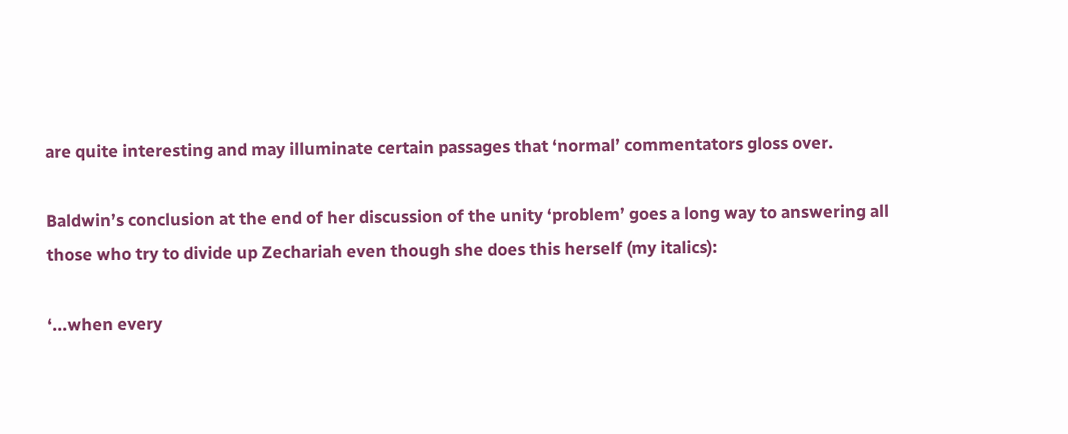are quite interesting and may illuminate certain passages that ‘normal’ commentators gloss over.

Baldwin’s conclusion at the end of her discussion of the unity ‘problem’ goes a long way to answering all those who try to divide up Zechariah even though she does this herself (my italics):

‘...when every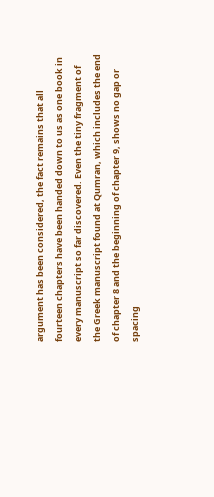argument has been considered, the fact remains that all fourteen chapters have been handed down to us as one book in every manuscript so far discovered. Even the tiny fragment of the Greek manuscript found at Qumran, which includes the end of chapter 8 and the beginning of chapter 9, shows no gap or spacing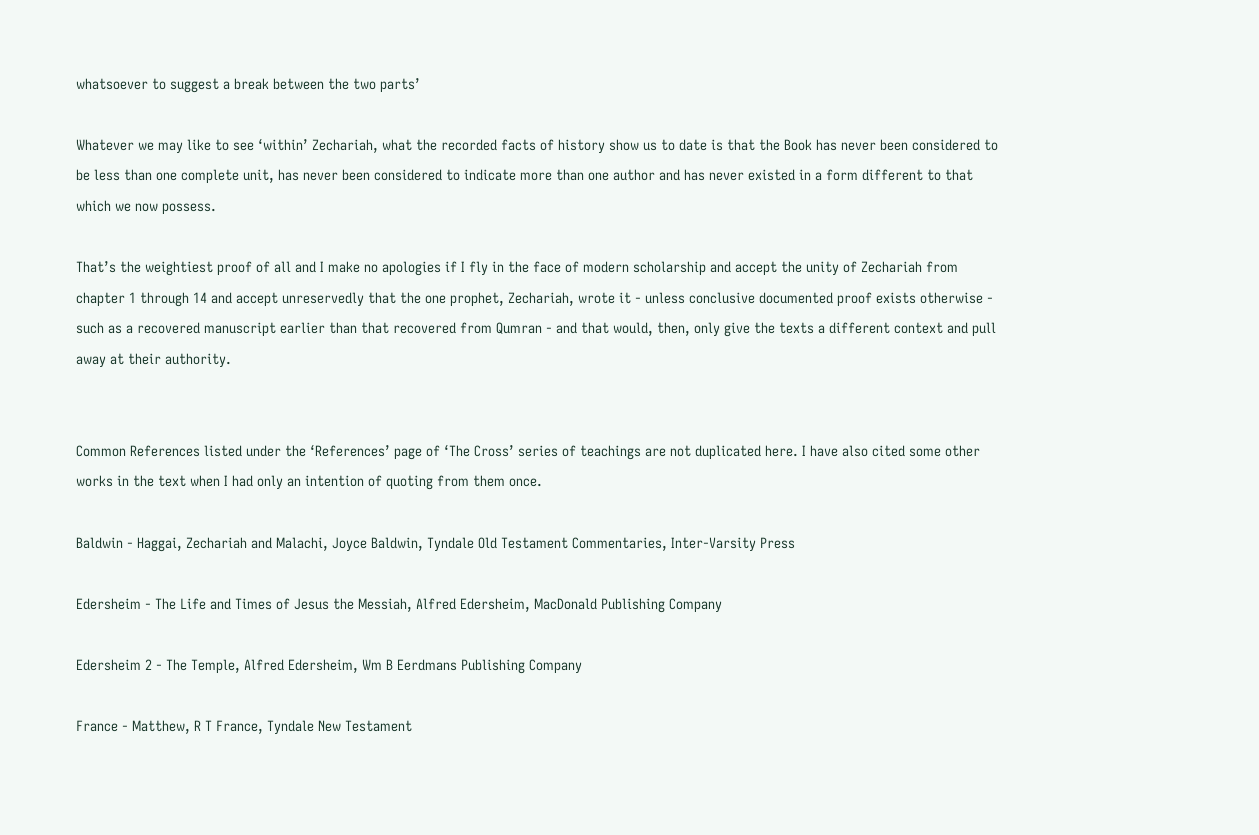whatsoever to suggest a break between the two parts’

Whatever we may like to see ‘within’ Zechariah, what the recorded facts of history show us to date is that the Book has never been considered to be less than one complete unit, has never been considered to indicate more than one author and has never existed in a form different to that which we now possess.

That’s the weightiest proof of all and I make no apologies if I fly in the face of modern scholarship and accept the unity of Zechariah from chapter 1 through 14 and accept unreservedly that the one prophet, Zechariah, wrote it - unless conclusive documented proof exists otherwise - such as a recovered manuscript earlier than that recovered from Qumran - and that would, then, only give the texts a different context and pull away at their authority.


Common References listed under the ‘References’ page of ‘The Cross’ series of teachings are not duplicated here. I have also cited some other works in the text when I had only an intention of quoting from them once.

Baldwin - Haggai, Zechariah and Malachi, Joyce Baldwin, Tyndale Old Testament Commentaries, Inter-Varsity Press

Edersheim - The Life and Times of Jesus the Messiah, Alfred Edersheim, MacDonald Publishing Company

Edersheim 2 - The Temple, Alfred Edersheim, Wm B Eerdmans Publishing Company

France - Matthew, R T France, Tyndale New Testament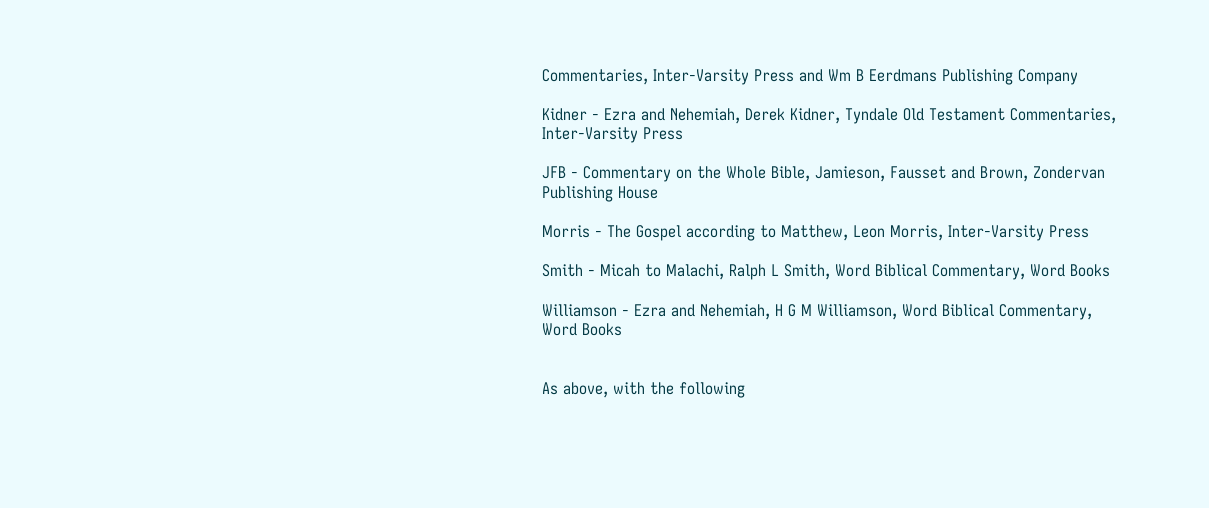Commentaries, Inter-Varsity Press and Wm B Eerdmans Publishing Company

Kidner - Ezra and Nehemiah, Derek Kidner, Tyndale Old Testament Commentaries, Inter-Varsity Press

JFB - Commentary on the Whole Bible, Jamieson, Fausset and Brown, Zondervan Publishing House

Morris - The Gospel according to Matthew, Leon Morris, Inter-Varsity Press

Smith - Micah to Malachi, Ralph L Smith, Word Biblical Commentary, Word Books

Williamson - Ezra and Nehemiah, H G M Williamson, Word Biblical Commentary, Word Books


As above, with the following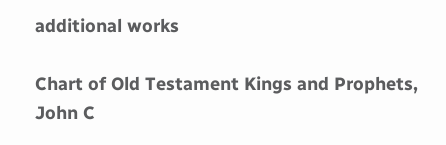additional works

Chart of Old Testament Kings and Prophets, John C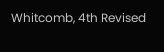Whitcomb, 4th Revised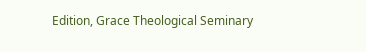Edition, Grace Theological Seminary